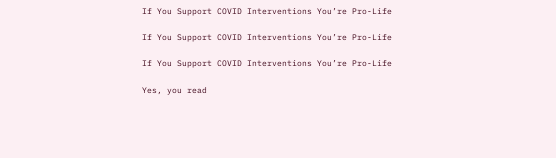If You Support COVID Interventions You’re Pro-Life

If You Support COVID Interventions You’re Pro-Life

If You Support COVID Interventions You’re Pro-Life

Yes, you read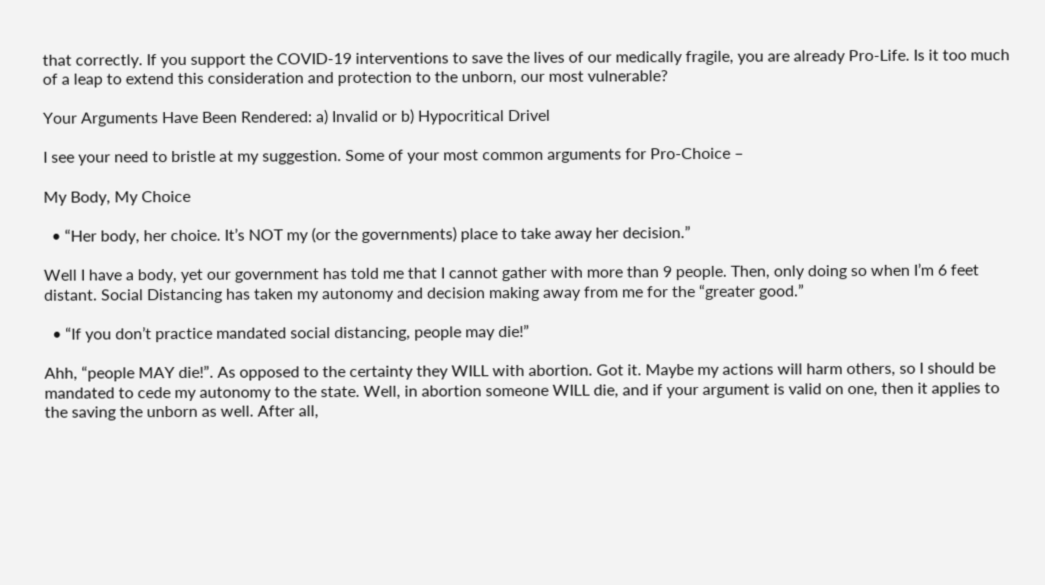that correctly. If you support the COVID-19 interventions to save the lives of our medically fragile, you are already Pro-Life. Is it too much of a leap to extend this consideration and protection to the unborn, our most vulnerable?

Your Arguments Have Been Rendered: a) Invalid or b) Hypocritical Drivel

I see your need to bristle at my suggestion. Some of your most common arguments for Pro-Choice –

My Body, My Choice

  • “Her body, her choice. It’s NOT my (or the governments) place to take away her decision.”

Well I have a body, yet our government has told me that I cannot gather with more than 9 people. Then, only doing so when I’m 6 feet distant. Social Distancing has taken my autonomy and decision making away from me for the “greater good.”

  • “If you don’t practice mandated social distancing, people may die!”

Ahh, “people MAY die!”. As opposed to the certainty they WILL with abortion. Got it. Maybe my actions will harm others, so I should be mandated to cede my autonomy to the state. Well, in abortion someone WILL die, and if your argument is valid on one, then it applies to the saving the unborn as well. After all,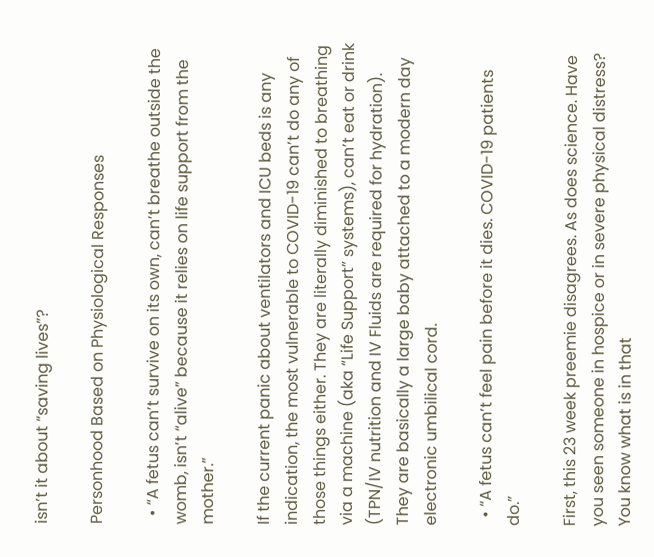isn’t it about “saving lives”?

Personhood Based on Physiological Responses

  • “A fetus can’t survive on its own, can’t breathe outside the womb, isn’t “alive” because it relies on life support from the mother.”

If the current panic about ventilators and ICU beds is any indication, the most vulnerable to COVID-19 can’t do any of those things either. They are literally diminished to breathing via a machine (aka “Life Support” systems), can’t eat or drink (TPN/IV nutrition and IV Fluids are required for hydration). They are basically a large baby attached to a modern day electronic umbilical cord.

  • “A fetus can’t feel pain before it dies. COVID-19 patients do.”

First, this 23 week preemie disagrees. As does science. Have you seen someone in hospice or in severe physical distress? You know what is in that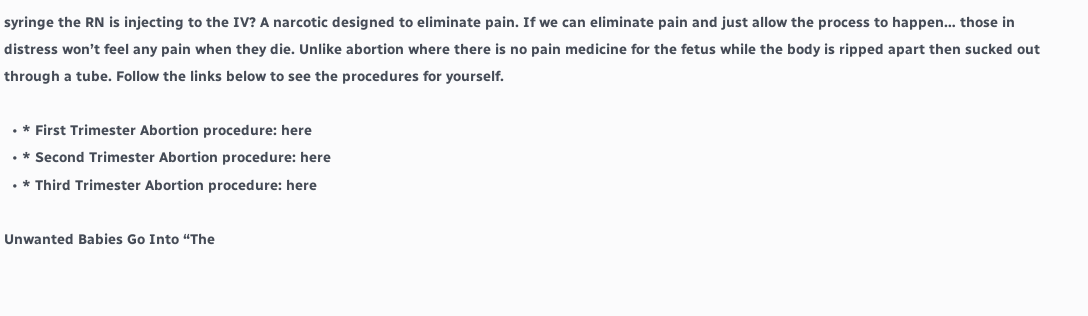syringe the RN is injecting to the IV? A narcotic designed to eliminate pain. If we can eliminate pain and just allow the process to happen… those in distress won’t feel any pain when they die. Unlike abortion where there is no pain medicine for the fetus while the body is ripped apart then sucked out through a tube. Follow the links below to see the procedures for yourself.

  • * First Trimester Abortion procedure: here
  • * Second Trimester Abortion procedure: here
  • * Third Trimester Abortion procedure: here

Unwanted Babies Go Into “The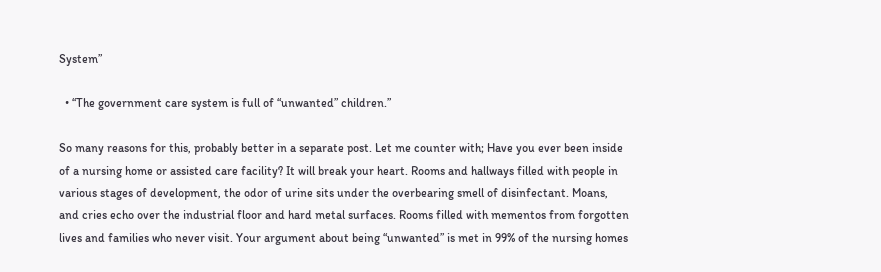System”

  • “The government care system is full of “unwanted” children.”

So many reasons for this, probably better in a separate post. Let me counter with; Have you ever been inside of a nursing home or assisted care facility? It will break your heart. Rooms and hallways filled with people in various stages of development, the odor of urine sits under the overbearing smell of disinfectant. Moans, and cries echo over the industrial floor and hard metal surfaces. Rooms filled with mementos from forgotten lives and families who never visit. Your argument about being “unwanted” is met in 99% of the nursing homes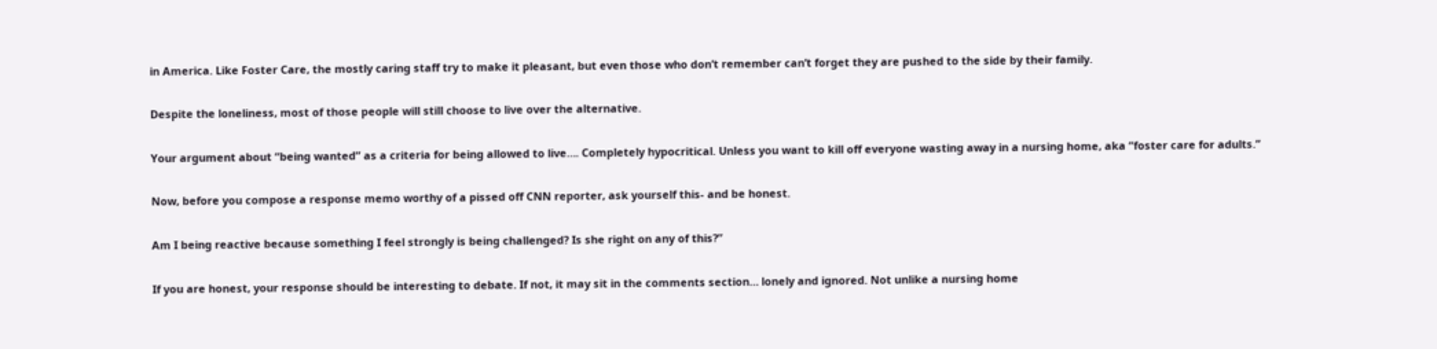in America. Like Foster Care, the mostly caring staff try to make it pleasant, but even those who don’t remember can’t forget they are pushed to the side by their family.

Despite the loneliness, most of those people will still choose to live over the alternative.

Your argument about “being wanted” as a criteria for being allowed to live…. Completely hypocritical. Unless you want to kill off everyone wasting away in a nursing home, aka “foster care for adults.”

Now, before you compose a response memo worthy of a pissed off CNN reporter, ask yourself this- and be honest.

Am I being reactive because something I feel strongly is being challenged? Is she right on any of this?”

If you are honest, your response should be interesting to debate. If not, it may sit in the comments section… lonely and ignored. Not unlike a nursing home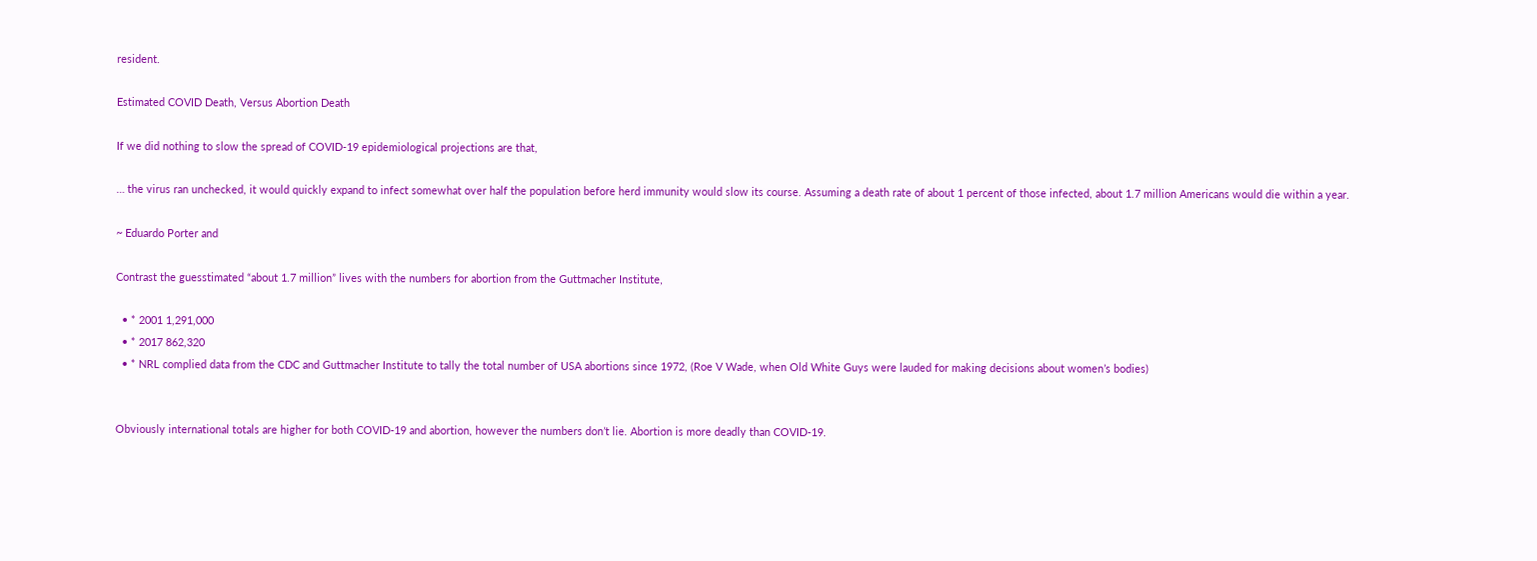resident.

Estimated COVID Death, Versus Abortion Death

If we did nothing to slow the spread of COVID-19 epidemiological projections are that,

… the virus ran unchecked, it would quickly expand to infect somewhat over half the population before herd immunity would slow its course. Assuming a death rate of about 1 percent of those infected, about 1.7 million Americans would die within a year.

~ Eduardo Porter and

Contrast the guesstimated “about 1.7 million” lives with the numbers for abortion from the Guttmacher Institute,

  • * 2001 1,291,000
  • * 2017 862,320
  • * NRL complied data from the CDC and Guttmacher Institute to tally the total number of USA abortions since 1972, (Roe V Wade, when Old White Guys were lauded for making decisions about women’s bodies)


Obviously international totals are higher for both COVID-19 and abortion, however the numbers don’t lie. Abortion is more deadly than COVID-19.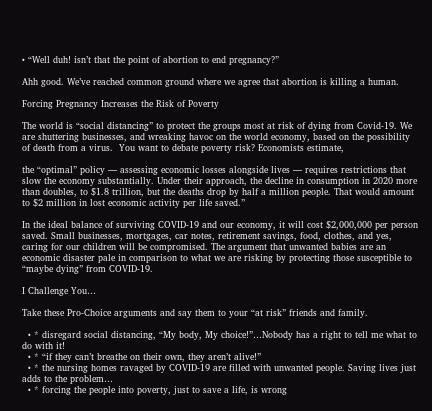• “Well duh! isn’t that the point of abortion to end pregnancy?”

Ahh good. We’ve reached common ground where we agree that abortion is killing a human.

Forcing Pregnancy Increases the Risk of Poverty

The world is “social distancing” to protect the groups most at risk of dying from Covid-19. We are shuttering businesses, and wreaking havoc on the world economy, based on the possibility of death from a virus.  You want to debate poverty risk? Economists estimate,

the “optimal” policy — assessing economic losses alongside lives — requires restrictions that slow the economy substantially. Under their approach, the decline in consumption in 2020 more than doubles, to $1.8 trillion, but the deaths drop by half a million people. That would amount to $2 million in lost economic activity per life saved.”

In the ideal balance of surviving COVID-19 and our economy, it will cost $2,000,000 per person saved. Small businesses, mortgages, car notes, retirement savings, food, clothes, and yes, caring for our children will be compromised. The argument that unwanted babies are an economic disaster pale in comparison to what we are risking by protecting those susceptible to “maybe dying” from COVID-19.

I Challenge You…

Take these Pro-Choice arguments and say them to your “at risk” friends and family.

  • * disregard social distancing, “My body, My choice!”…Nobody has a right to tell me what to do with it!
  • * “if they can’t breathe on their own, they aren’t alive!”
  • * the nursing homes ravaged by COVID-19 are filled with unwanted people. Saving lives just adds to the problem…
  • * forcing the people into poverty, just to save a life, is wrong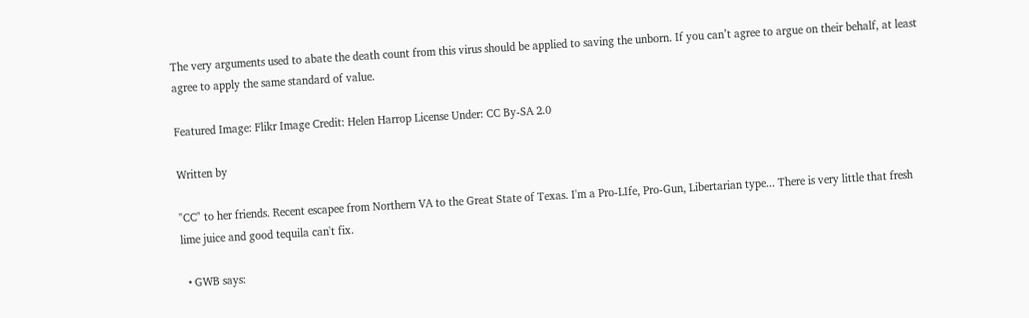The very arguments used to abate the death count from this virus should be applied to saving the unborn. If you can’t agree to argue on their behalf, at least agree to apply the same standard of value.

Featured Image: Flikr Image Credit: Helen Harrop License Under: CC By-SA 2.0

Written by

"CC" to her friends. Recent escapee from Northern VA to the Great State of Texas. I'm a Pro-LIfe, Pro-Gun, Libertarian type... There is very little that fresh lime juice and good tequila can't fix.

  • GWB says: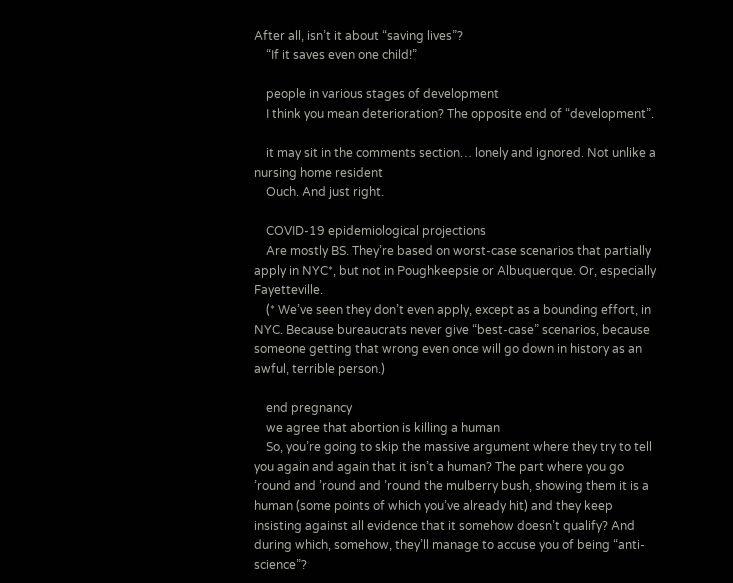After all, isn’t it about “saving lives”?
    “If it saves even one child!”

    people in various stages of development
    I think you mean deterioration? The opposite end of “development”.

    it may sit in the comments section… lonely and ignored. Not unlike a nursing home resident
    Ouch. And just right.

    COVID-19 epidemiological projections
    Are mostly BS. They’re based on worst-case scenarios that partially apply in NYC*, but not in Poughkeepsie or Albuquerque. Or, especially Fayetteville.
    (* We’ve seen they don’t even apply, except as a bounding effort, in NYC. Because bureaucrats never give “best-case” scenarios, because someone getting that wrong even once will go down in history as an awful, terrible person.)

    end pregnancy
    we agree that abortion is killing a human
    So, you’re going to skip the massive argument where they try to tell you again and again that it isn’t a human? The part where you go ’round and ’round and ’round the mulberry bush, showing them it is a human (some points of which you’ve already hit) and they keep insisting against all evidence that it somehow doesn’t qualify? And during which, somehow, they’ll manage to accuse you of being “anti-science”?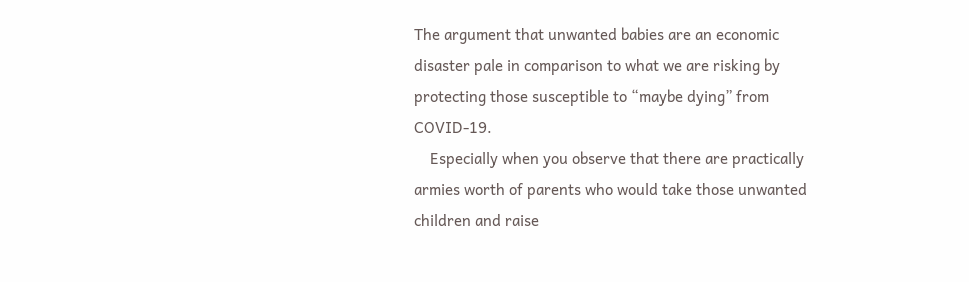The argument that unwanted babies are an economic disaster pale in comparison to what we are risking by protecting those susceptible to “maybe dying” from COVID-19.
    Especially when you observe that there are practically armies worth of parents who would take those unwanted children and raise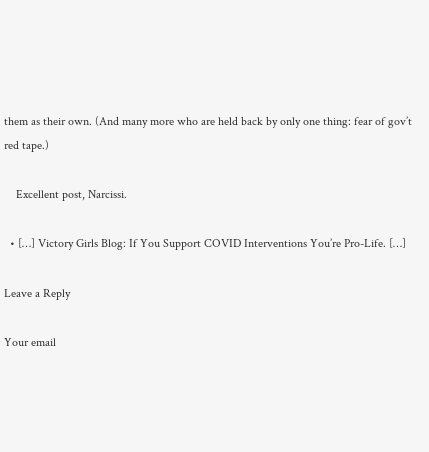them as their own. (And many more who are held back by only one thing: fear of gov’t red tape.)

    Excellent post, Narcissi.

  • […] Victory Girls Blog: If You Support COVID Interventions You’re Pro-Life. […]

Leave a Reply

Your email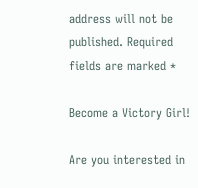address will not be published. Required fields are marked *

Become a Victory Girl!

Are you interested in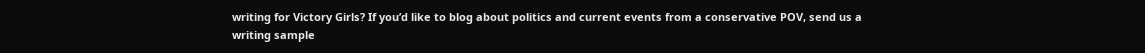writing for Victory Girls? If you’d like to blog about politics and current events from a conservative POV, send us a writing sample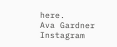here.
Ava Gardner
Instagram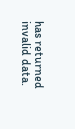has returned invalid data.